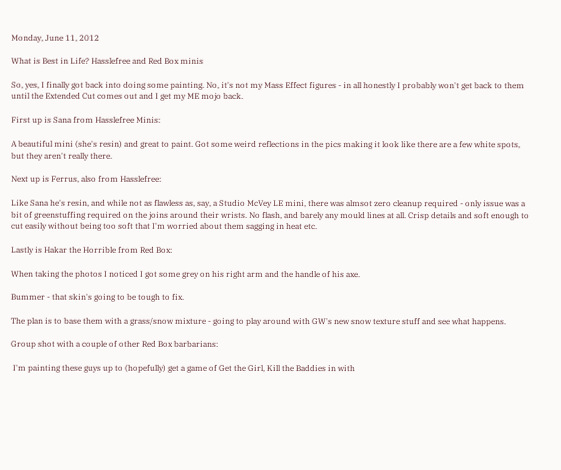Monday, June 11, 2012

What is Best in Life? Hasslefree and Red Box minis

So, yes, I finally got back into doing some painting. No, it's not my Mass Effect figures - in all honestly I probably won't get back to them until the Extended Cut comes out and I get my ME mojo back.

First up is Sana from Hasslefree Minis:

A beautiful mini (she's resin) and great to paint. Got some weird reflections in the pics making it look like there are a few white spots, but they aren't really there.

Next up is Ferrus, also from Hasslefree:

Like Sana he's resin, and while not as flawless as, say, a Studio McVey LE mini, there was almsot zero cleanup required - only issue was a bit of greenstuffing required on the joins around their wrists. No flash, and barely any mould lines at all. Crisp details and soft enough to cut easily without being too soft that I'm worried about them sagging in heat etc.

Lastly is Hakar the Horrible from Red Box:

When taking the photos I noticed I got some grey on his right arm and the handle of his axe.

Bummer - that skin's going to be tough to fix.

The plan is to base them with a grass/snow mixture - going to play around with GW's new snow texture stuff and see what happens.

Group shot with a couple of other Red Box barbarians:

 I'm painting these guys up to (hopefully) get a game of Get the Girl, Kill the Baddies in with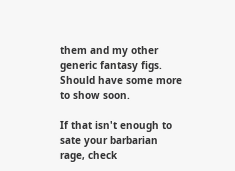them and my other generic fantasy figs. Should have some more to show soon.

If that isn't enough to sate your barbarian rage, check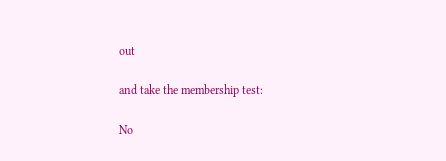out

and take the membership test:

No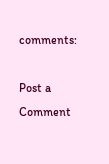comments:

Post a Comment